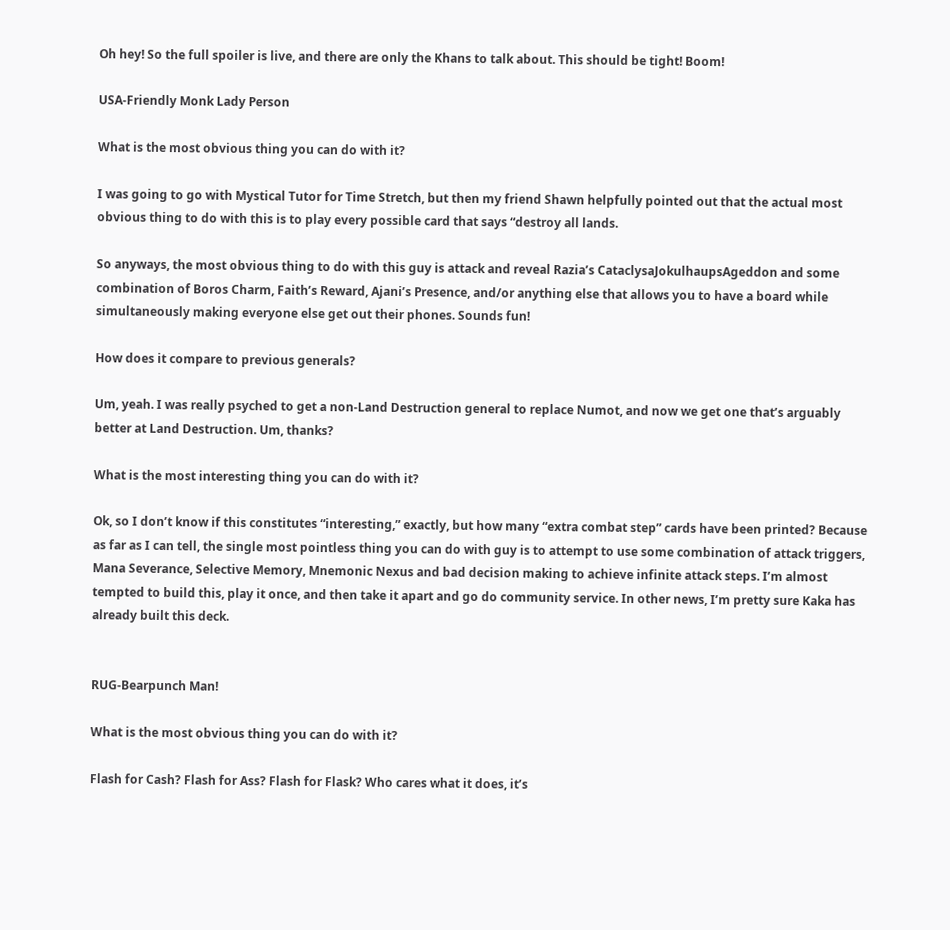Oh hey! So the full spoiler is live, and there are only the Khans to talk about. This should be tight! Boom!

USA-Friendly Monk Lady Person

What is the most obvious thing you can do with it?

I was going to go with Mystical Tutor for Time Stretch, but then my friend Shawn helpfully pointed out that the actual most obvious thing to do with this is to play every possible card that says “destroy all lands.

So anyways, the most obvious thing to do with this guy is attack and reveal Razia’s CataclysaJokulhaupsAgeddon and some combination of Boros Charm, Faith’s Reward, Ajani’s Presence, and/or anything else that allows you to have a board while simultaneously making everyone else get out their phones. Sounds fun!

How does it compare to previous generals?

Um, yeah. I was really psyched to get a non-Land Destruction general to replace Numot, and now we get one that’s arguably better at Land Destruction. Um, thanks?

What is the most interesting thing you can do with it?

Ok, so I don’t know if this constitutes “interesting,” exactly, but how many “extra combat step” cards have been printed? Because as far as I can tell, the single most pointless thing you can do with guy is to attempt to use some combination of attack triggers, Mana Severance, Selective Memory, Mnemonic Nexus and bad decision making to achieve infinite attack steps. I’m almost tempted to build this, play it once, and then take it apart and go do community service. In other news, I’m pretty sure Kaka has already built this deck.


RUG-Bearpunch Man!

What is the most obvious thing you can do with it?

Flash for Cash? Flash for Ass? Flash for Flask? Who cares what it does, it’s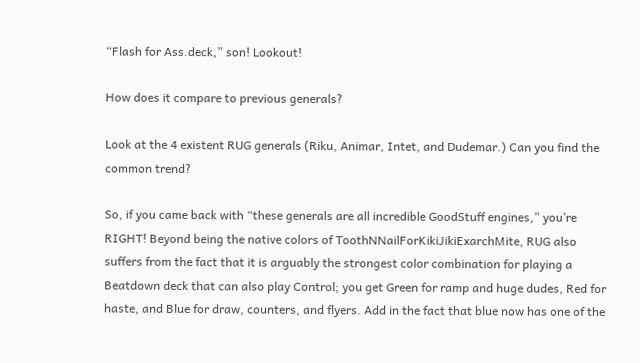“Flash for Ass.deck,” son! Lookout!

How does it compare to previous generals?

Look at the 4 existent RUG generals (Riku, Animar, Intet, and Dudemar.) Can you find the common trend?

So, if you came back with “these generals are all incredible GoodStuff engines,” you’re RIGHT! Beyond being the native colors of ToothNNailForKikiJikiExarchMite, RUG also suffers from the fact that it is arguably the strongest color combination for playing a Beatdown deck that can also play Control; you get Green for ramp and huge dudes, Red for haste, and Blue for draw, counters, and flyers. Add in the fact that blue now has one of the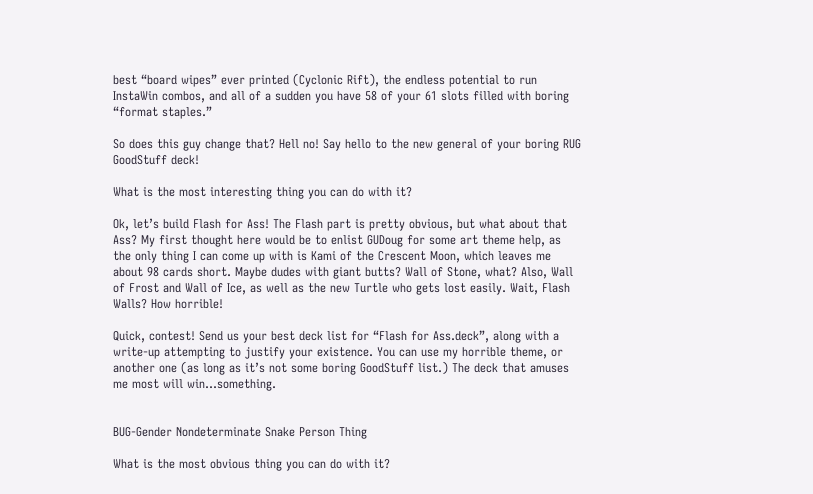best “board wipes” ever printed (Cyclonic Rift), the endless potential to run InstaWin combos, and all of a sudden you have 58 of your 61 slots filled with boring “format staples.”

So does this guy change that? Hell no! Say hello to the new general of your boring RUG GoodStuff deck!

What is the most interesting thing you can do with it?

Ok, let’s build Flash for Ass! The Flash part is pretty obvious, but what about that Ass? My first thought here would be to enlist GUDoug for some art theme help, as the only thing I can come up with is Kami of the Crescent Moon, which leaves me about 98 cards short. Maybe dudes with giant butts? Wall of Stone, what? Also, Wall of Frost and Wall of Ice, as well as the new Turtle who gets lost easily. Wait, Flash Walls? How horrible!

Quick, contest! Send us your best deck list for “Flash for Ass.deck”, along with a write-up attempting to justify your existence. You can use my horrible theme, or another one (as long as it’s not some boring GoodStuff list.) The deck that amuses me most will win…something.


BUG-Gender Nondeterminate Snake Person Thing

What is the most obvious thing you can do with it?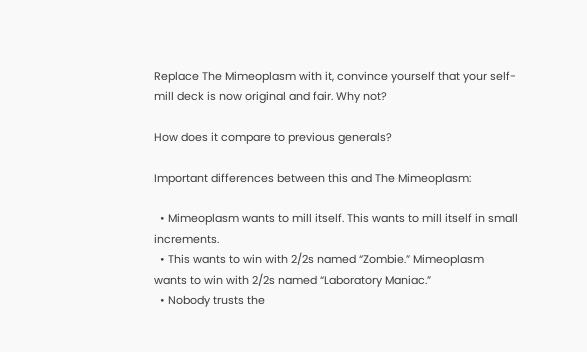Replace The Mimeoplasm with it, convince yourself that your self-mill deck is now original and fair. Why not?

How does it compare to previous generals?

Important differences between this and The Mimeoplasm:

  • Mimeoplasm wants to mill itself. This wants to mill itself in small increments.
  • This wants to win with 2/2s named “Zombie.” Mimeoplasm wants to win with 2/2s named “Laboratory Maniac.”
  • Nobody trusts the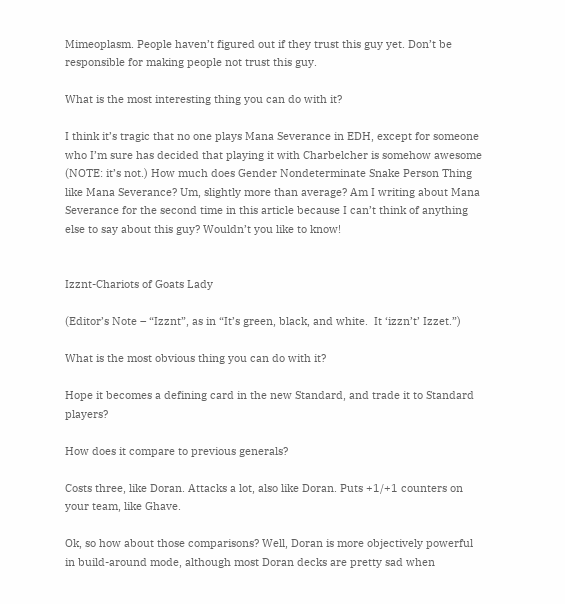Mimeoplasm. People haven’t figured out if they trust this guy yet. Don’t be responsible for making people not trust this guy.

What is the most interesting thing you can do with it?

I think it’s tragic that no one plays Mana Severance in EDH, except for someone who I’m sure has decided that playing it with Charbelcher is somehow awesome (NOTE: it’s not.) How much does Gender Nondeterminate Snake Person Thing like Mana Severance? Um, slightly more than average? Am I writing about Mana Severance for the second time in this article because I can’t think of anything else to say about this guy? Wouldn’t you like to know!


Izznt-Chariots of Goats Lady

(Editor’s Note – “Izznt”, as in “It’s green, black, and white.  It ‘izzn’t’ Izzet.”)

What is the most obvious thing you can do with it?

Hope it becomes a defining card in the new Standard, and trade it to Standard players?

How does it compare to previous generals?

Costs three, like Doran. Attacks a lot, also like Doran. Puts +1/+1 counters on your team, like Ghave.

Ok, so how about those comparisons? Well, Doran is more objectively powerful in build-around mode, although most Doran decks are pretty sad when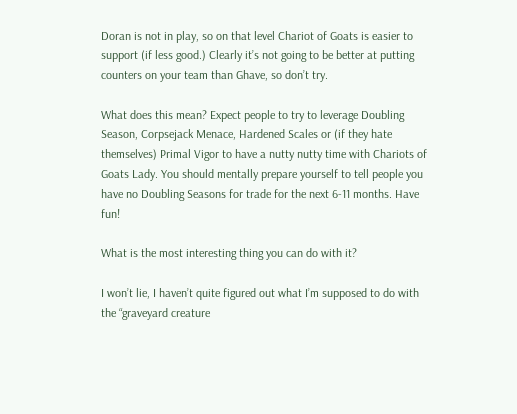Doran is not in play, so on that level Chariot of Goats is easier to support (if less good.) Clearly it’s not going to be better at putting counters on your team than Ghave, so don’t try.

What does this mean? Expect people to try to leverage Doubling Season, Corpsejack Menace, Hardened Scales or (if they hate themselves) Primal Vigor to have a nutty nutty time with Chariots of Goats Lady. You should mentally prepare yourself to tell people you have no Doubling Seasons for trade for the next 6-11 months. Have fun!

What is the most interesting thing you can do with it?

I won’t lie, I haven’t quite figured out what I’m supposed to do with the “graveyard creature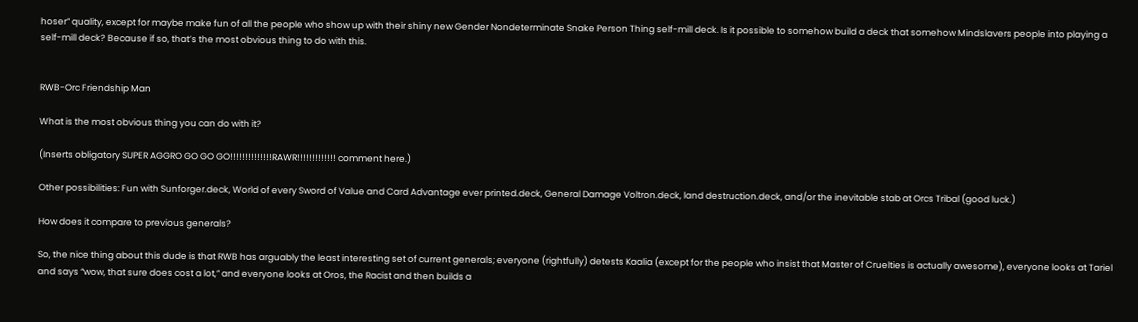hoser” quality, except for maybe make fun of all the people who show up with their shiny new Gender Nondeterminate Snake Person Thing self-mill deck. Is it possible to somehow build a deck that somehow Mindslavers people into playing a self-mill deck? Because if so, that’s the most obvious thing to do with this.


RWB-Orc Friendship Man

What is the most obvious thing you can do with it?

(Inserts obligatory SUPER AGGRO GO GO GO!!!!!!!!!!!!!!RAWR!!!!!!!!!!!!! comment here.)

Other possibilities: Fun with Sunforger.deck, World of every Sword of Value and Card Advantage ever printed.deck, General Damage Voltron.deck, land destruction.deck, and/or the inevitable stab at Orcs Tribal (good luck.)

How does it compare to previous generals?

So, the nice thing about this dude is that RWB has arguably the least interesting set of current generals; everyone (rightfully) detests Kaalia (except for the people who insist that Master of Cruelties is actually awesome), everyone looks at Tariel and says “wow, that sure does cost a lot,” and everyone looks at Oros, the Racist and then builds a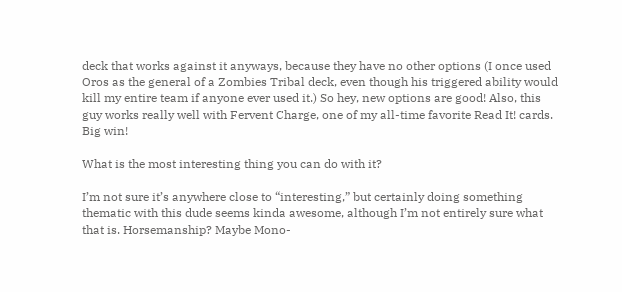deck that works against it anyways, because they have no other options (I once used Oros as the general of a Zombies Tribal deck, even though his triggered ability would kill my entire team if anyone ever used it.) So hey, new options are good! Also, this guy works really well with Fervent Charge, one of my all-time favorite Read It! cards. Big win!

What is the most interesting thing you can do with it?

I’m not sure it’s anywhere close to “interesting,” but certainly doing something thematic with this dude seems kinda awesome, although I’m not entirely sure what that is. Horsemanship? Maybe Mono-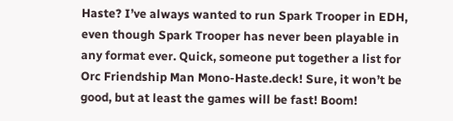Haste? I’ve always wanted to run Spark Trooper in EDH, even though Spark Trooper has never been playable in any format ever. Quick, someone put together a list for Orc Friendship Man Mono-Haste.deck! Sure, it won’t be good, but at least the games will be fast! Boom!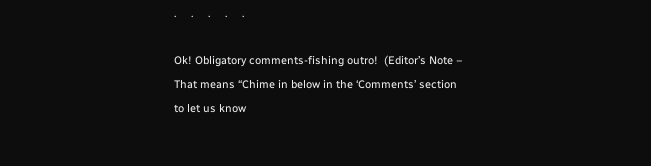.     .     .     .     .

Ok! Obligatory comments-fishing outro!  (Editor’s Note – That means “Chime in below in the ‘Comments’ section to let us know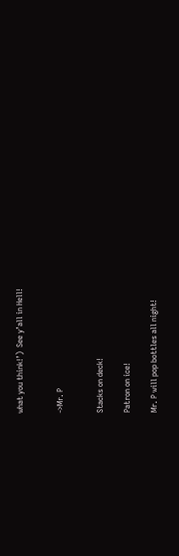what you think!’)  See y’all in Hell!


->Mr. P


Stacks on deck!

Patron on ice!

Mr. P will pop bottles all night!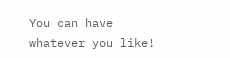You can have whatever you like!